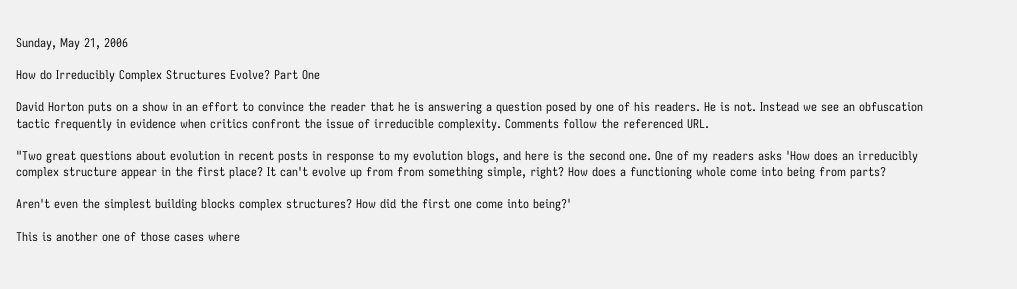Sunday, May 21, 2006

How do Irreducibly Complex Structures Evolve? Part One

David Horton puts on a show in an effort to convince the reader that he is answering a question posed by one of his readers. He is not. Instead we see an obfuscation tactic frequently in evidence when critics confront the issue of irreducible complexity. Comments follow the referenced URL.

"Two great questions about evolution in recent posts in response to my evolution blogs, and here is the second one. One of my readers asks 'How does an irreducibly complex structure appear in the first place? It can't evolve up from from something simple, right? How does a functioning whole come into being from parts?

Aren't even the simplest building blocks complex structures? How did the first one come into being?'

This is another one of those cases where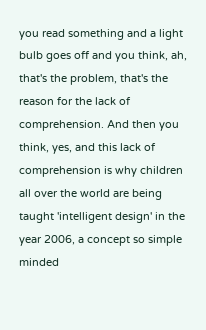you read something and a light bulb goes off and you think, ah, that's the problem, that's the reason for the lack of comprehension. And then you think, yes, and this lack of comprehension is why children all over the world are being taught 'intelligent design' in the year 2006, a concept so simple minded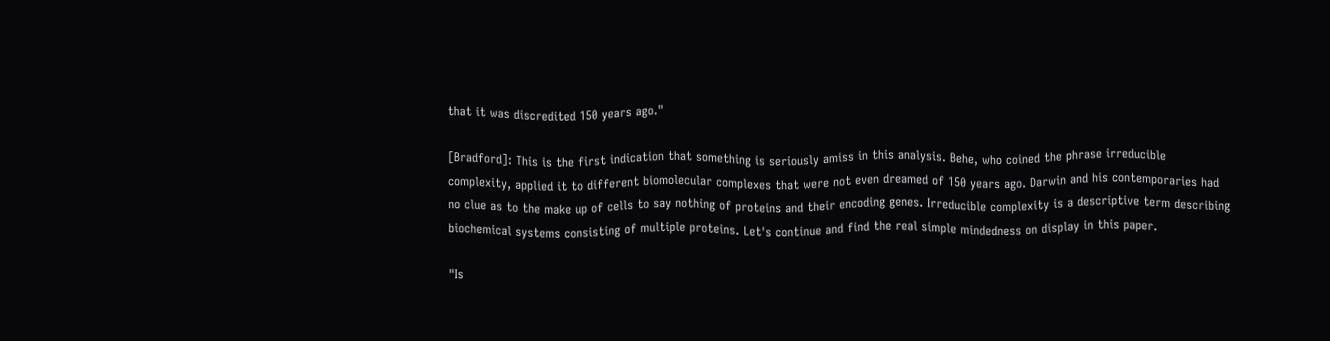that it was discredited 150 years ago."

[Bradford]: This is the first indication that something is seriously amiss in this analysis. Behe, who coined the phrase irreducible complexity, applied it to different biomolecular complexes that were not even dreamed of 150 years ago. Darwin and his contemporaries had no clue as to the make up of cells to say nothing of proteins and their encoding genes. Irreducible complexity is a descriptive term describing biochemical systems consisting of multiple proteins. Let's continue and find the real simple mindedness on display in this paper.

"Is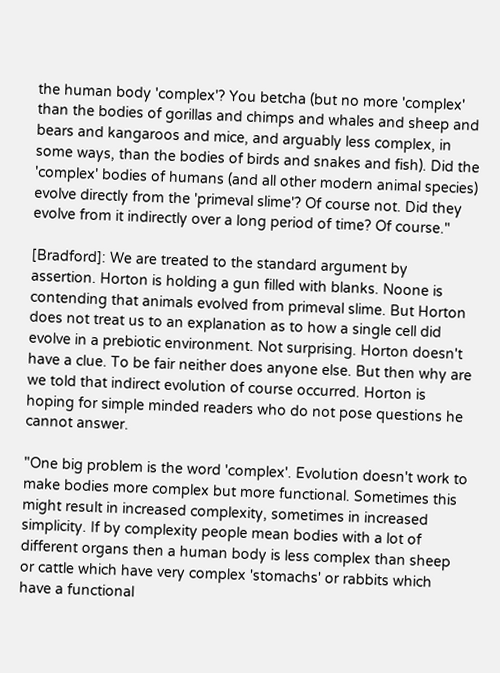the human body 'complex'? You betcha (but no more 'complex' than the bodies of gorillas and chimps and whales and sheep and bears and kangaroos and mice, and arguably less complex, in some ways, than the bodies of birds and snakes and fish). Did the 'complex' bodies of humans (and all other modern animal species) evolve directly from the 'primeval slime'? Of course not. Did they evolve from it indirectly over a long period of time? Of course."

[Bradford]: We are treated to the standard argument by assertion. Horton is holding a gun filled with blanks. Noone is contending that animals evolved from primeval slime. But Horton does not treat us to an explanation as to how a single cell did evolve in a prebiotic environment. Not surprising. Horton doesn't have a clue. To be fair neither does anyone else. But then why are we told that indirect evolution of course occurred. Horton is hoping for simple minded readers who do not pose questions he cannot answer.

"One big problem is the word 'complex'. Evolution doesn't work to make bodies more complex but more functional. Sometimes this might result in increased complexity, sometimes in increased simplicity. If by complexity people mean bodies with a lot of different organs then a human body is less complex than sheep or cattle which have very complex 'stomachs' or rabbits which have a functional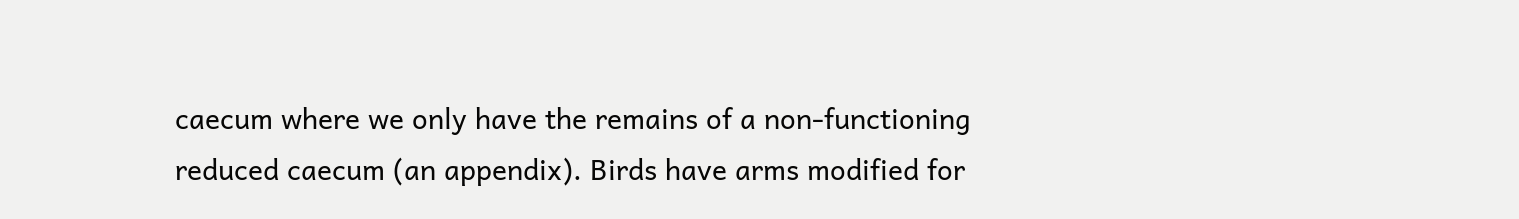caecum where we only have the remains of a non-functioning reduced caecum (an appendix). Birds have arms modified for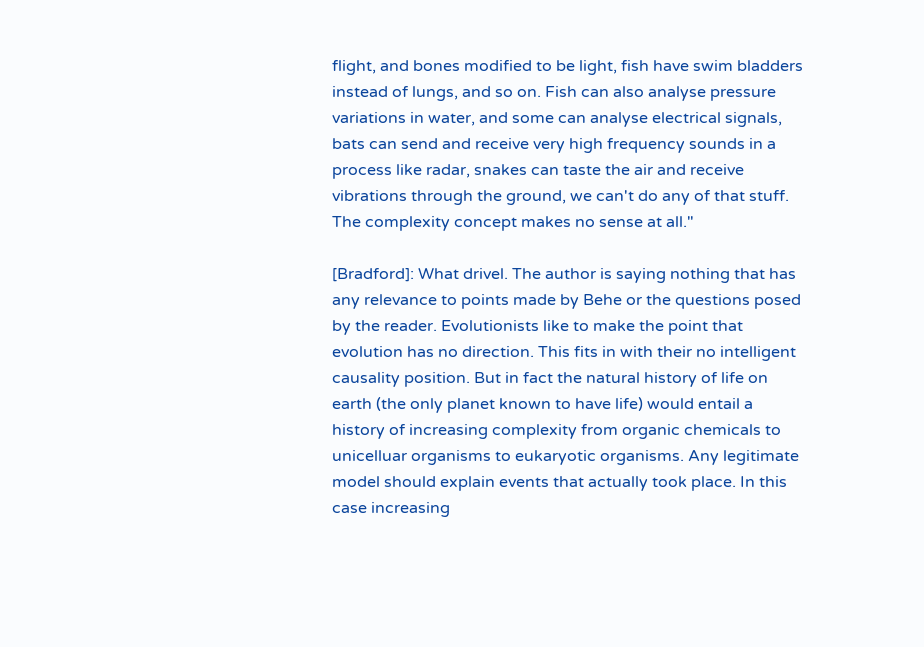flight, and bones modified to be light, fish have swim bladders instead of lungs, and so on. Fish can also analyse pressure variations in water, and some can analyse electrical signals, bats can send and receive very high frequency sounds in a process like radar, snakes can taste the air and receive vibrations through the ground, we can't do any of that stuff. The complexity concept makes no sense at all."

[Bradford]: What drivel. The author is saying nothing that has any relevance to points made by Behe or the questions posed by the reader. Evolutionists like to make the point that evolution has no direction. This fits in with their no intelligent causality position. But in fact the natural history of life on earth (the only planet known to have life) would entail a history of increasing complexity from organic chemicals to unicelluar organisms to eukaryotic organisms. Any legitimate model should explain events that actually took place. In this case increasing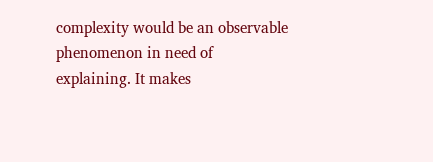complexity would be an observable phenomenon in need of explaining. It makes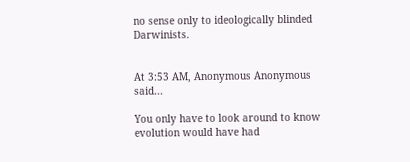no sense only to ideologically blinded Darwinists.


At 3:53 AM, Anonymous Anonymous said...

You only have to look around to know evolution would have had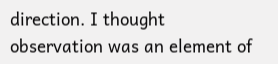direction. I thought observation was an element of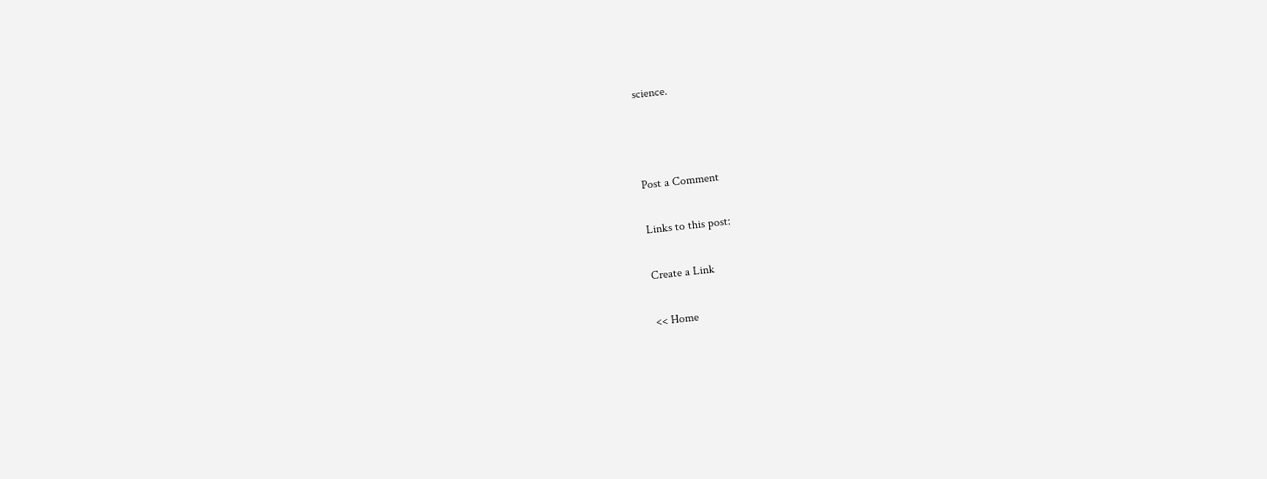science.



Post a Comment

Links to this post:

Create a Link

<< Home